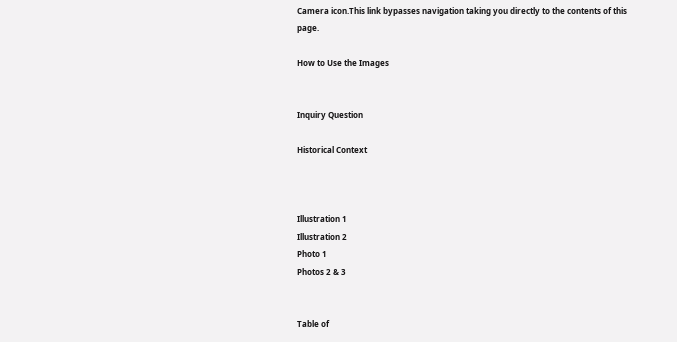Camera icon.This link bypasses navigation taking you directly to the contents of this page.

How to Use the Images


Inquiry Question

Historical Context



Illustration 1
Illustration 2
Photo 1
Photos 2 & 3


Table of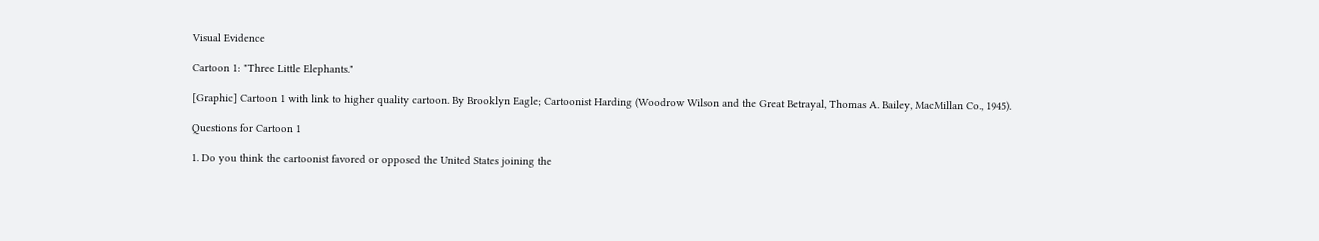Visual Evidence

Cartoon 1: "Three Little Elephants."

[Graphic] Cartoon 1 with link to higher quality cartoon. By Brooklyn Eagle; Cartoonist Harding (Woodrow Wilson and the Great Betrayal, Thomas A. Bailey, MacMillan Co., 1945).

Questions for Cartoon 1

1. Do you think the cartoonist favored or opposed the United States joining the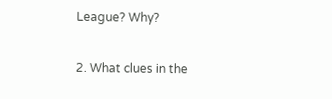League? Why?

2. What clues in the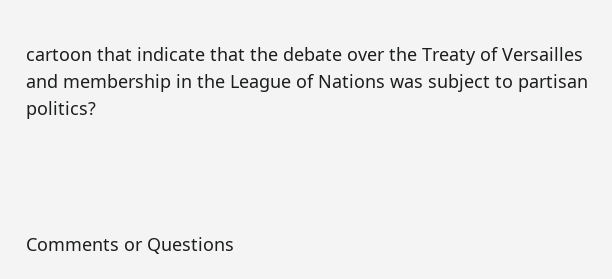cartoon that indicate that the debate over the Treaty of Versailles and membership in the League of Nations was subject to partisan politics?




Comments or Questions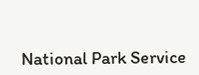National Park Service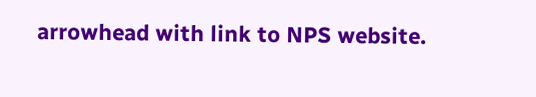arrowhead with link to NPS website.